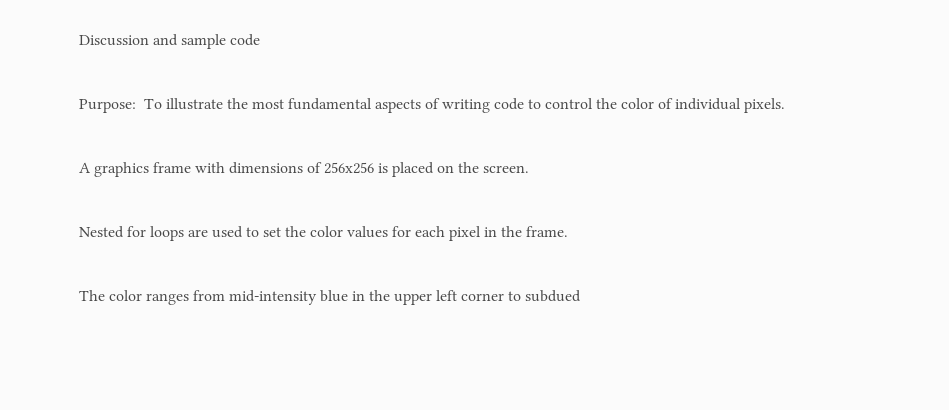Discussion and sample code

Purpose:  To illustrate the most fundamental aspects of writing code to control the color of individual pixels.

A graphics frame with dimensions of 256x256 is placed on the screen.

Nested for loops are used to set the color values for each pixel in the frame.

The color ranges from mid-intensity blue in the upper left corner to subdued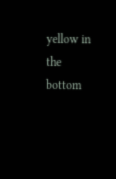yellow in the bottom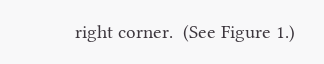right corner.  (See Figure 1.)